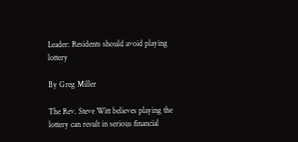Leader: Residents should avoid playing lottery

By Greg Miller

The Rev. Steve Witt believes playing the lottery can result in serious financial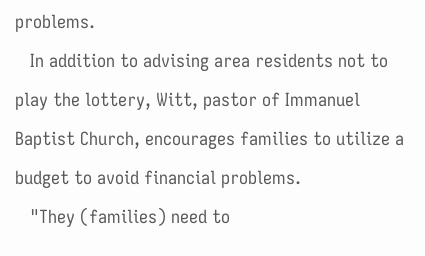problems.
   In addition to advising area residents not to play the lottery, Witt, pastor of Immanuel Baptist Church, encourages families to utilize a budget to avoid financial problems.
   "They (families) need to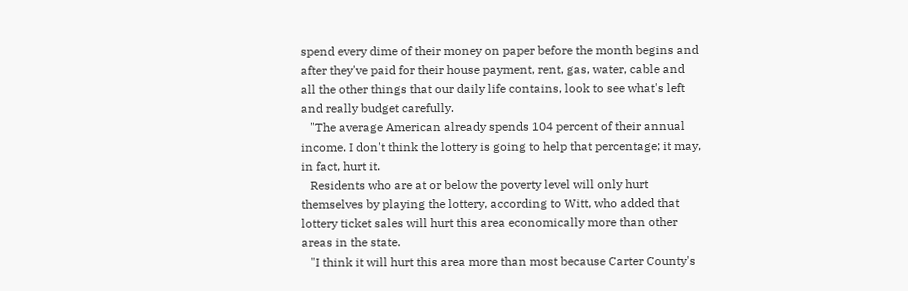spend every dime of their money on paper before the month begins and after they've paid for their house payment, rent, gas, water, cable and all the other things that our daily life contains, look to see what's left and really budget carefully.
   "The average American already spends 104 percent of their annual income. I don't think the lottery is going to help that percentage; it may, in fact, hurt it.
   Residents who are at or below the poverty level will only hurt themselves by playing the lottery, according to Witt, who added that lottery ticket sales will hurt this area economically more than other areas in the state.
   "I think it will hurt this area more than most because Carter County's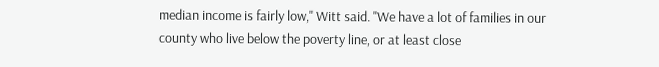median income is fairly low," Witt said. "We have a lot of families in our county who live below the poverty line, or at least close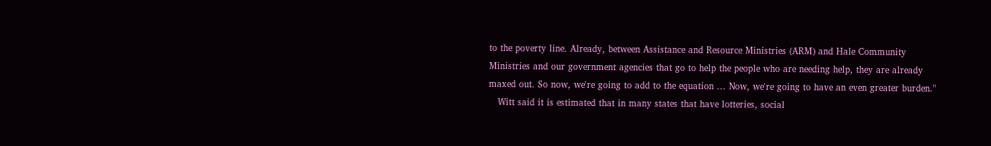to the poverty line. Already, between Assistance and Resource Ministries (ARM) and Hale Community Ministries and our government agencies that go to help the people who are needing help, they are already maxed out. So now, we're going to add to the equation ... Now, we're going to have an even greater burden."
   Witt said it is estimated that in many states that have lotteries, social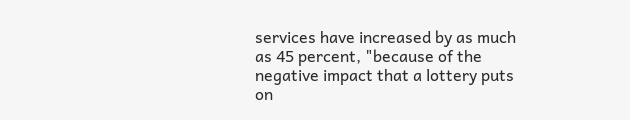services have increased by as much as 45 percent, "because of the negative impact that a lottery puts on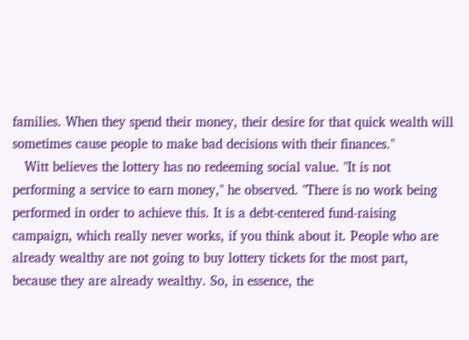families. When they spend their money, their desire for that quick wealth will sometimes cause people to make bad decisions with their finances."
   Witt believes the lottery has no redeeming social value. "It is not performing a service to earn money," he observed. "There is no work being performed in order to achieve this. It is a debt-centered fund-raising campaign, which really never works, if you think about it. People who are already wealthy are not going to buy lottery tickets for the most part, because they are already wealthy. So, in essence, the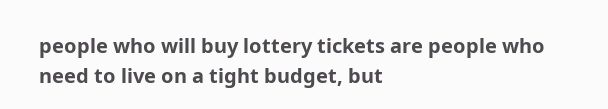people who will buy lottery tickets are people who need to live on a tight budget, but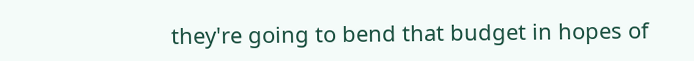they're going to bend that budget in hopes of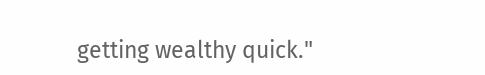getting wealthy quick."